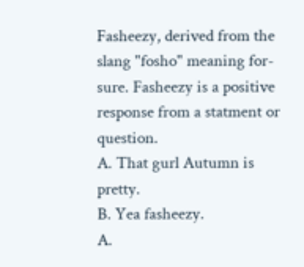Fasheezy, derived from the slang "fosho" meaning for-sure. Fasheezy is a positive response from a statment or question.
A. That gurl Autumn is pretty.
B. Yea fasheezy.
A.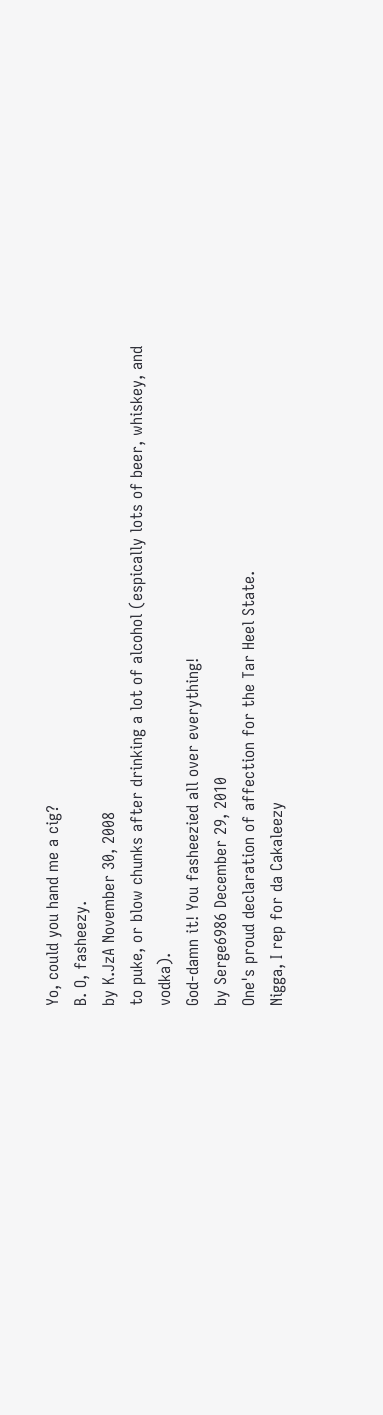Yo, could you hand me a cig?
B. O, fasheezy.
by K.JzA November 30, 2008
to puke, or blow chunks after drinking a lot of alcohol (espically lots of beer, whiskey, and vodka).
God-damn it! You fasheezied all over everything!
by Serge6986 December 29, 2010
One's proud declaration of affection for the Tar Heel State.
Nigga, I rep for da Cakaleezy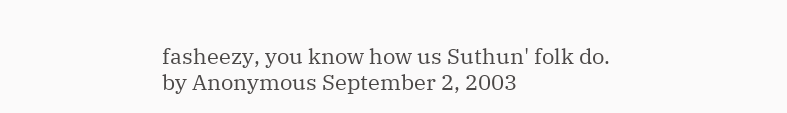fasheezy, you know how us Suthun' folk do.
by Anonymous September 2, 2003